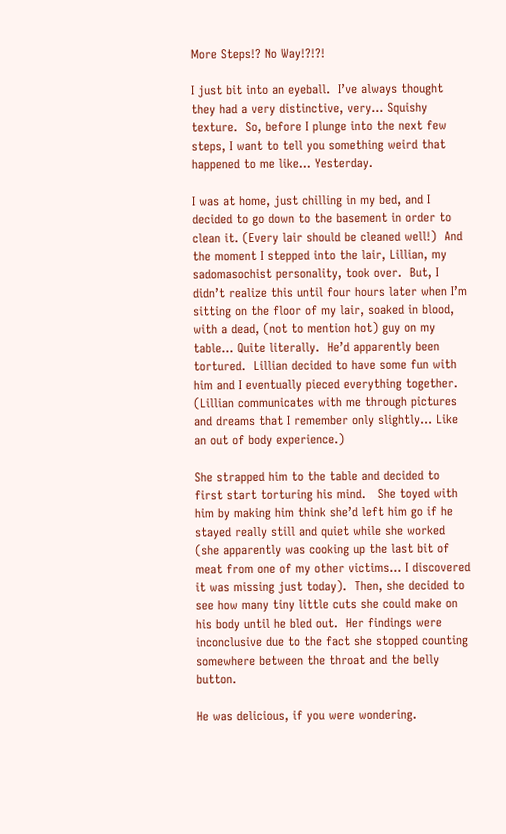More Steps!? No Way!?!?!

I just bit into an eyeball.  I’ve always thought they had a very distinctive, very… Squishy texture.  So, before I plunge into the next few steps, I want to tell you something weird that happened to me like… Yesterday.

I was at home, just chilling in my bed, and I decided to go down to the basement in order to clean it. (Every lair should be cleaned well!)  And the moment I stepped into the lair, Lillian, my sadomasochist personality, took over.  But, I didn’t realize this until four hours later when I’m sitting on the floor of my lair, soaked in blood, with a dead, (not to mention hot) guy on my table… Quite literally.  He’d apparently been tortured.  Lillian decided to have some fun with him and I eventually pieced everything together.  (Lillian communicates with me through pictures and dreams that I remember only slightly… Like an out of body experience.)

She strapped him to the table and decided to first start torturing his mind.   She toyed with him by making him think she’d left him go if he stayed really still and quiet while she worked (she apparently was cooking up the last bit of meat from one of my other victims… I discovered it was missing just today).  Then, she decided to see how many tiny little cuts she could make on his body until he bled out.  Her findings were inconclusive due to the fact she stopped counting somewhere between the throat and the belly button.

He was delicious, if you were wondering.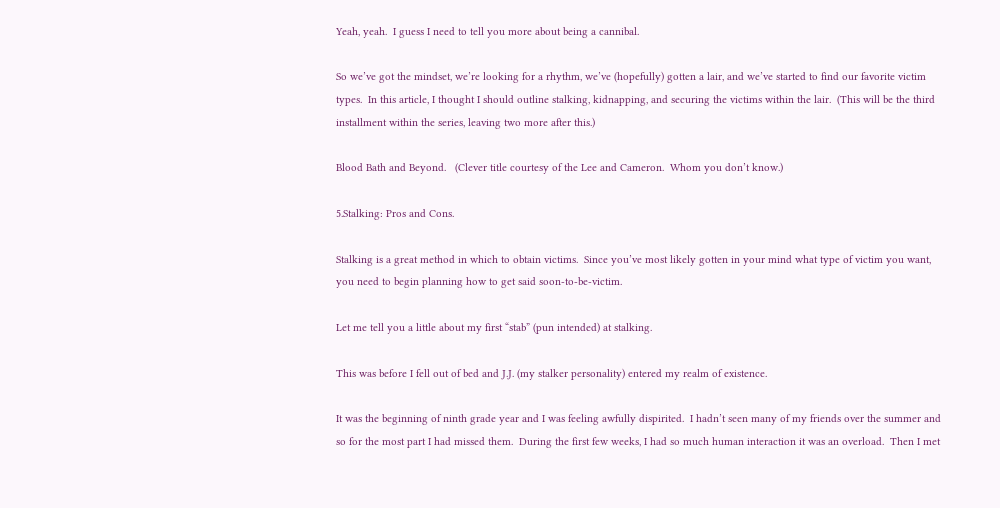Yeah, yeah.  I guess I need to tell you more about being a cannibal.

So we’ve got the mindset, we’re looking for a rhythm, we’ve (hopefully) gotten a lair, and we’ve started to find our favorite victim types.  In this article, I thought I should outline stalking, kidnapping, and securing the victims within the lair.  (This will be the third installment within the series, leaving two more after this.)

Blood Bath and Beyond.   (Clever title courtesy of the Lee and Cameron.  Whom you don’t know.)

5.Stalking: Pros and Cons.

Stalking is a great method in which to obtain victims.  Since you’ve most likely gotten in your mind what type of victim you want, you need to begin planning how to get said soon-to-be-victim.

Let me tell you a little about my first “stab” (pun intended) at stalking.

This was before I fell out of bed and J.J. (my stalker personality) entered my realm of existence.

It was the beginning of ninth grade year and I was feeling awfully dispirited.  I hadn’t seen many of my friends over the summer and so for the most part I had missed them.  During the first few weeks, I had so much human interaction it was an overload.  Then I met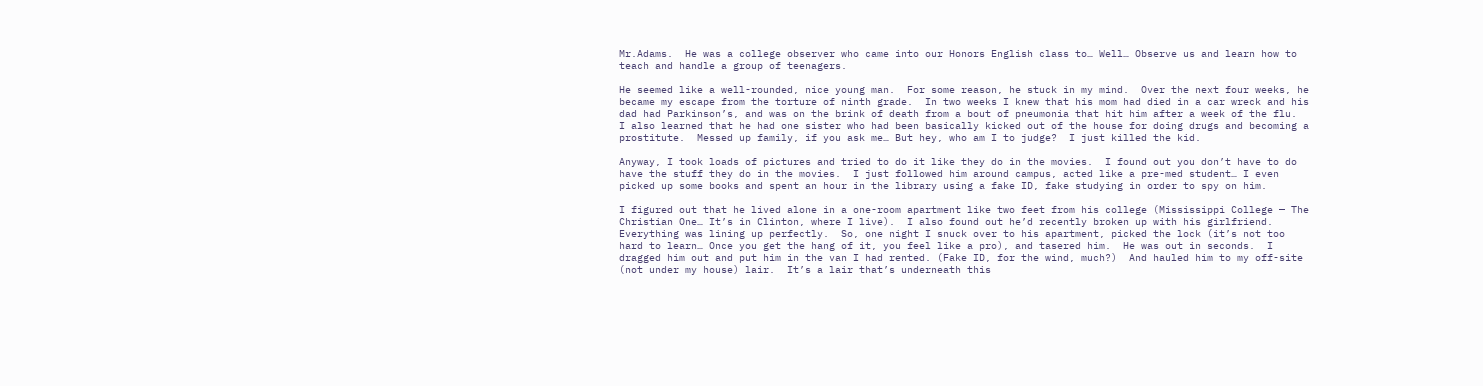Mr.Adams.  He was a college observer who came into our Honors English class to… Well… Observe us and learn how to teach and handle a group of teenagers.

He seemed like a well-rounded, nice young man.  For some reason, he stuck in my mind.  Over the next four weeks, he became my escape from the torture of ninth grade.  In two weeks I knew that his mom had died in a car wreck and his dad had Parkinson’s, and was on the brink of death from a bout of pneumonia that hit him after a week of the flu.  I also learned that he had one sister who had been basically kicked out of the house for doing drugs and becoming a prostitute.  Messed up family, if you ask me… But hey, who am I to judge?  I just killed the kid.

Anyway, I took loads of pictures and tried to do it like they do in the movies.  I found out you don’t have to do have the stuff they do in the movies.  I just followed him around campus, acted like a pre-med student… I even picked up some books and spent an hour in the library using a fake ID, fake studying in order to spy on him.

I figured out that he lived alone in a one-room apartment like two feet from his college (Mississippi College — The Christian One… It’s in Clinton, where I live).  I also found out he’d recently broken up with his girlfriend.  Everything was lining up perfectly.  So, one night I snuck over to his apartment, picked the lock (it’s not too hard to learn… Once you get the hang of it, you feel like a pro), and tasered him.  He was out in seconds.  I dragged him out and put him in the van I had rented. (Fake ID, for the wind, much?)  And hauled him to my off-site (not under my house) lair.  It’s a lair that’s underneath this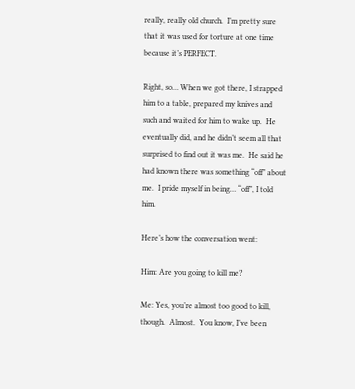really, really old church.  I’m pretty sure that it was used for torture at one time because it’s PERFECT.

Right, so… When we got there, I strapped him to a table, prepared my knives and such and waited for him to wake up.  He eventually did, and he didn’t seem all that surprised to find out it was me.  He said he had known there was something “off” about me.  I pride myself in being… “off”, I told him.

Here’s how the conversation went:

Him: Are you going to kill me?

Me: Yes, you’re almost too good to kill, though.  Almost.  You know, I’ve been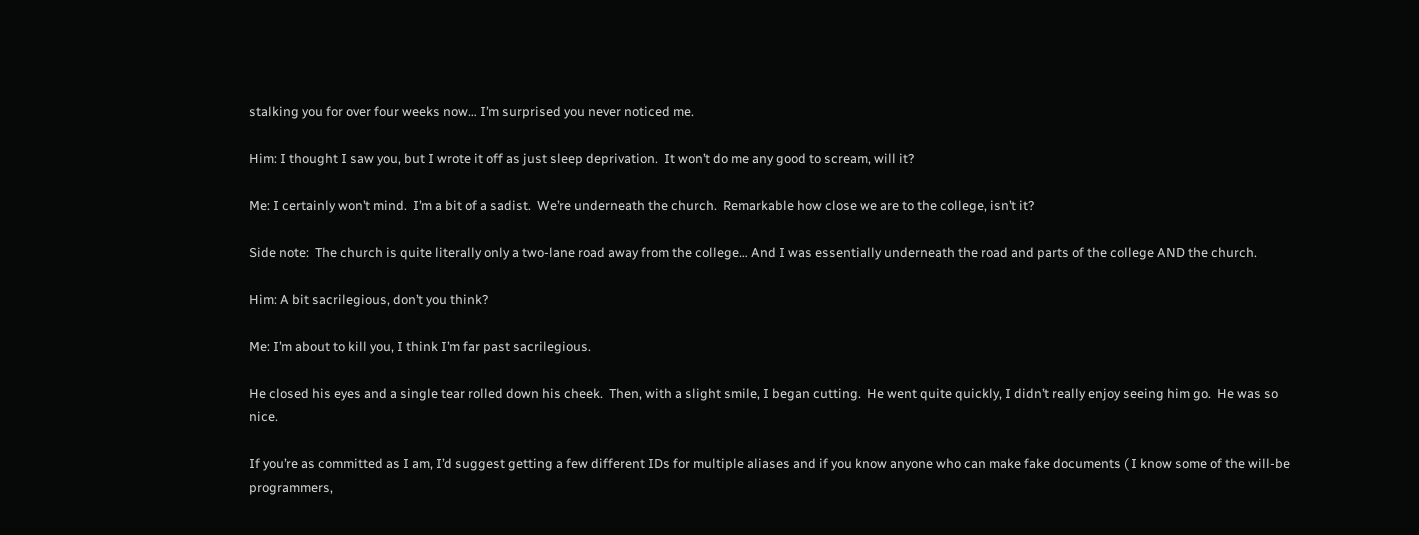stalking you for over four weeks now… I’m surprised you never noticed me.

Him: I thought I saw you, but I wrote it off as just sleep deprivation.  It won’t do me any good to scream, will it?

Me: I certainly won’t mind.  I’m a bit of a sadist.  We’re underneath the church.  Remarkable how close we are to the college, isn’t it?

Side note:  The church is quite literally only a two-lane road away from the college… And I was essentially underneath the road and parts of the college AND the church.

Him: A bit sacrilegious, don’t you think?

Me: I’m about to kill you, I think I’m far past sacrilegious.

He closed his eyes and a single tear rolled down his cheek.  Then, with a slight smile, I began cutting.  He went quite quickly, I didn’t really enjoy seeing him go.  He was so nice.

If you’re as committed as I am, I’d suggest getting a few different IDs for multiple aliases and if you know anyone who can make fake documents ( I know some of the will-be programmers,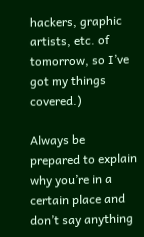hackers, graphic artists, etc. of tomorrow, so I’ve got my things covered.)

Always be prepared to explain why you’re in a certain place and don’t say anything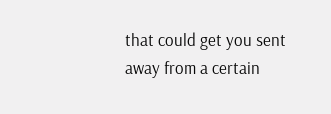that could get you sent away from a certain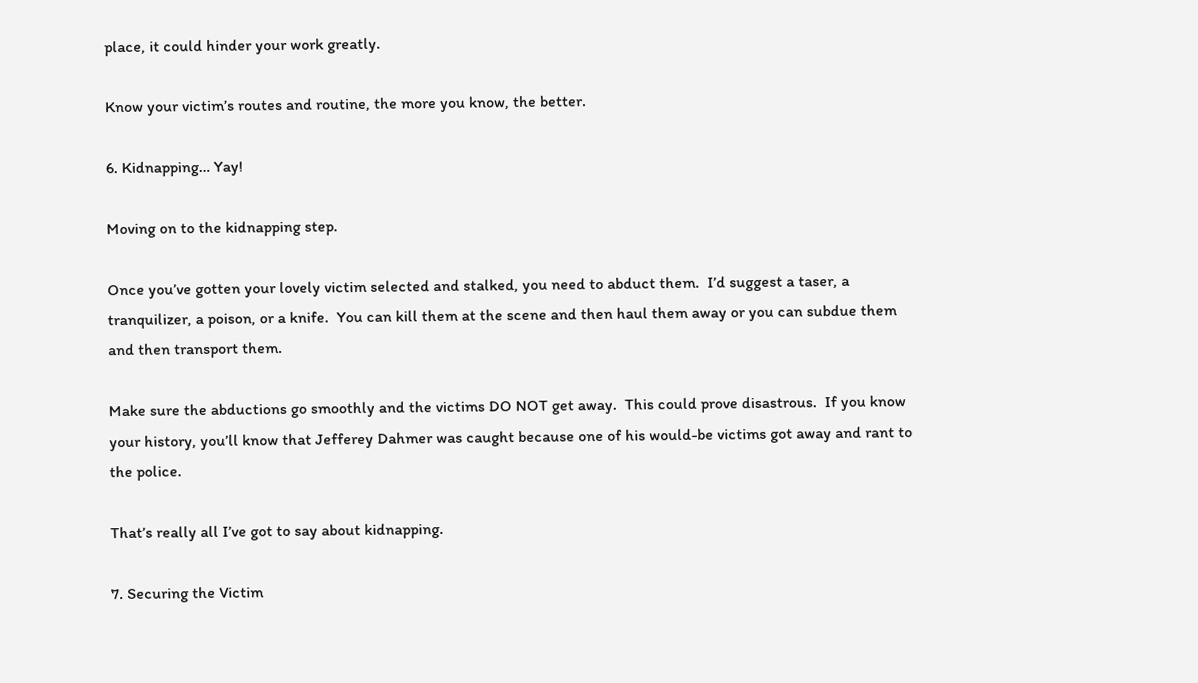place, it could hinder your work greatly.

Know your victim’s routes and routine, the more you know, the better.

6. Kidnapping… Yay!

Moving on to the kidnapping step.

Once you’ve gotten your lovely victim selected and stalked, you need to abduct them.  I’d suggest a taser, a tranquilizer, a poison, or a knife.  You can kill them at the scene and then haul them away or you can subdue them and then transport them.

Make sure the abductions go smoothly and the victims DO NOT get away.  This could prove disastrous.  If you know your history, you’ll know that Jefferey Dahmer was caught because one of his would-be victims got away and rant to the police.

That’s really all I’ve got to say about kidnapping.

7. Securing the Victim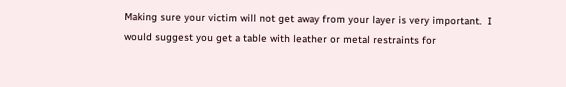Making sure your victim will not get away from your layer is very important.  I would suggest you get a table with leather or metal restraints for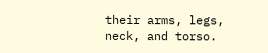their arms, legs, neck, and torso.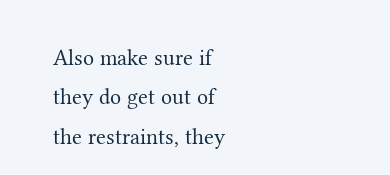Also make sure if they do get out of the restraints, they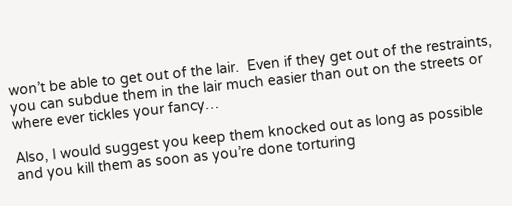won’t be able to get out of the lair.  Even if they get out of the restraints, you can subdue them in the lair much easier than out on the streets or where ever tickles your fancy…

Also, I would suggest you keep them knocked out as long as possible and you kill them as soon as you’re done torturing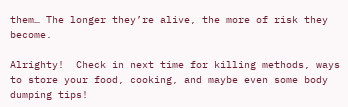them… The longer they’re alive, the more of risk they become.

Alrighty!  Check in next time for killing methods, ways to store your food, cooking, and maybe even some body dumping tips!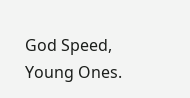God Speed, Young Ones.